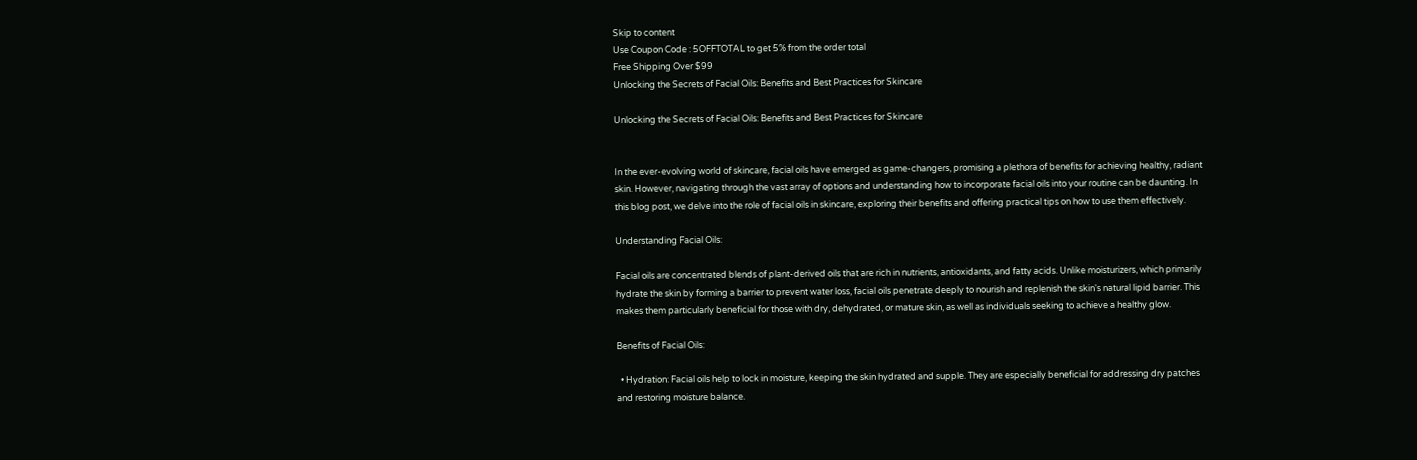Skip to content
Use Coupon Code : 5OFFTOTAL to get 5% from the order total
Free Shipping Over $99
Unlocking the Secrets of Facial Oils: Benefits and Best Practices for Skincare

Unlocking the Secrets of Facial Oils: Benefits and Best Practices for Skincare


In the ever-evolving world of skincare, facial oils have emerged as game-changers, promising a plethora of benefits for achieving healthy, radiant skin. However, navigating through the vast array of options and understanding how to incorporate facial oils into your routine can be daunting. In this blog post, we delve into the role of facial oils in skincare, exploring their benefits and offering practical tips on how to use them effectively.

Understanding Facial Oils:

Facial oils are concentrated blends of plant-derived oils that are rich in nutrients, antioxidants, and fatty acids. Unlike moisturizers, which primarily hydrate the skin by forming a barrier to prevent water loss, facial oils penetrate deeply to nourish and replenish the skin's natural lipid barrier. This makes them particularly beneficial for those with dry, dehydrated, or mature skin, as well as individuals seeking to achieve a healthy glow.

Benefits of Facial Oils:

  • Hydration: Facial oils help to lock in moisture, keeping the skin hydrated and supple. They are especially beneficial for addressing dry patches and restoring moisture balance.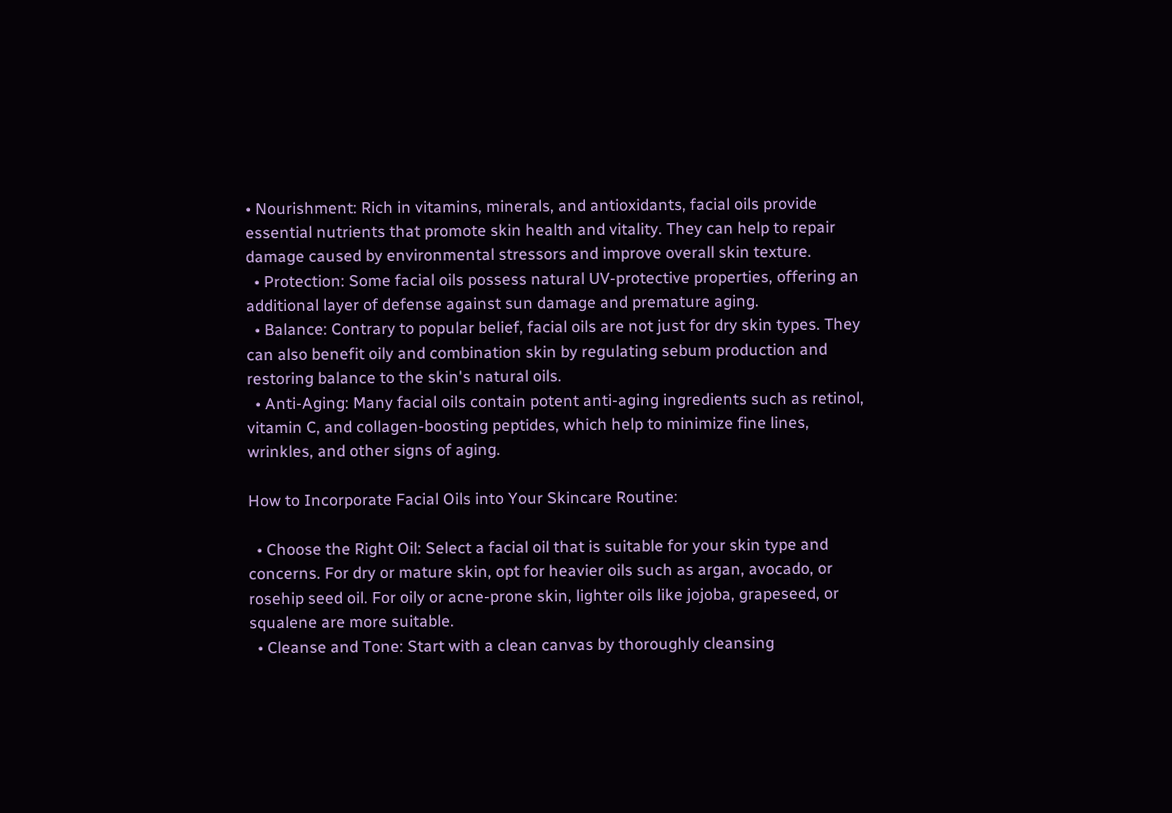• Nourishment: Rich in vitamins, minerals, and antioxidants, facial oils provide essential nutrients that promote skin health and vitality. They can help to repair damage caused by environmental stressors and improve overall skin texture.
  • Protection: Some facial oils possess natural UV-protective properties, offering an additional layer of defense against sun damage and premature aging.
  • Balance: Contrary to popular belief, facial oils are not just for dry skin types. They can also benefit oily and combination skin by regulating sebum production and restoring balance to the skin's natural oils.
  • Anti-Aging: Many facial oils contain potent anti-aging ingredients such as retinol, vitamin C, and collagen-boosting peptides, which help to minimize fine lines, wrinkles, and other signs of aging.

How to Incorporate Facial Oils into Your Skincare Routine:

  • Choose the Right Oil: Select a facial oil that is suitable for your skin type and concerns. For dry or mature skin, opt for heavier oils such as argan, avocado, or rosehip seed oil. For oily or acne-prone skin, lighter oils like jojoba, grapeseed, or squalene are more suitable.
  • Cleanse and Tone: Start with a clean canvas by thoroughly cleansing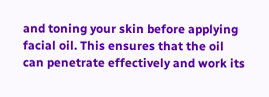and toning your skin before applying facial oil. This ensures that the oil can penetrate effectively and work its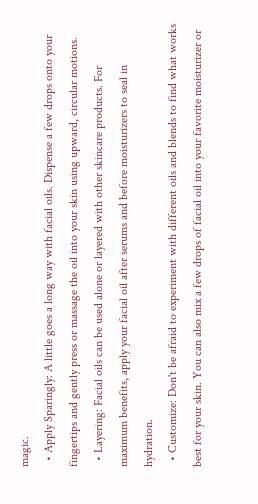magic.
  • Apply Sparingly: A little goes a long way with facial oils. Dispense a few drops onto your fingertips and gently press or massage the oil into your skin using upward, circular motions.
  • Layering: Facial oils can be used alone or layered with other skincare products. For maximum benefits, apply your facial oil after serums and before moisturizers to seal in hydration.
  • Customize: Don't be afraid to experiment with different oils and blends to find what works best for your skin. You can also mix a few drops of facial oil into your favorite moisturizer or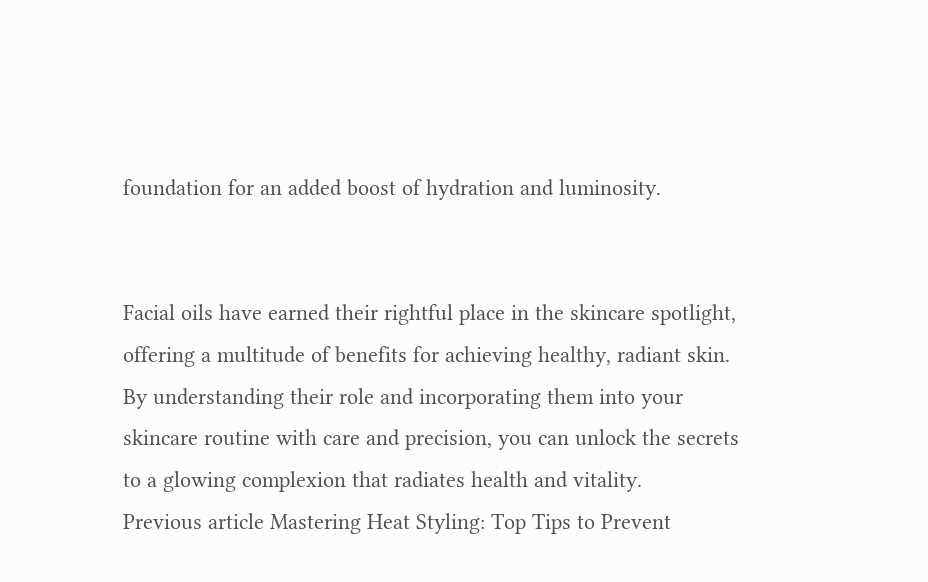foundation for an added boost of hydration and luminosity.


Facial oils have earned their rightful place in the skincare spotlight, offering a multitude of benefits for achieving healthy, radiant skin. By understanding their role and incorporating them into your skincare routine with care and precision, you can unlock the secrets to a glowing complexion that radiates health and vitality.
Previous article Mastering Heat Styling: Top Tips to Prevent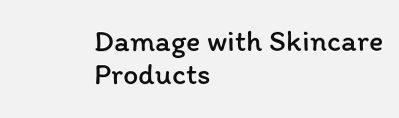Damage with Skincare Products